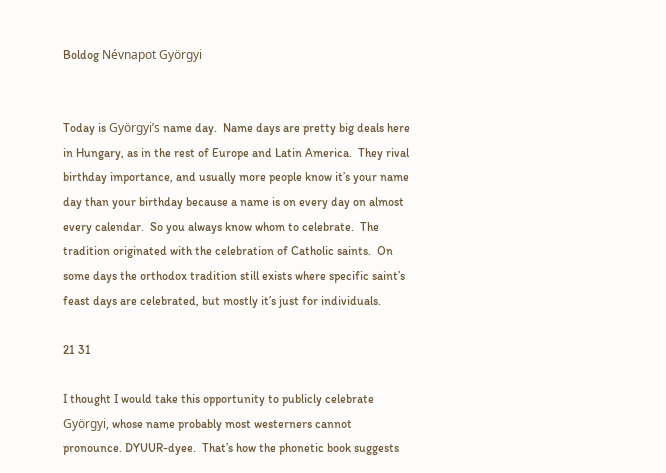Boldog Névnapot Györgyi


Today is Györgyi’s name day.  Name days are pretty big deals here in Hungary, as in the rest of Europe and Latin America.  They rival birthday importance, and usually more people know it’s your name day than your birthday because a name is on every day on almost every calendar.  So you always know whom to celebrate.  The tradition originated with the celebration of Catholic saints.  On some days the orthodox tradition still exists where specific saint’s feast days are celebrated, but mostly it’s just for individuals.

21 31

I thought I would take this opportunity to publicly celebrate Györgyi, whose name probably most westerners cannot pronounce. DYUUR-dyee.  That’s how the phonetic book suggests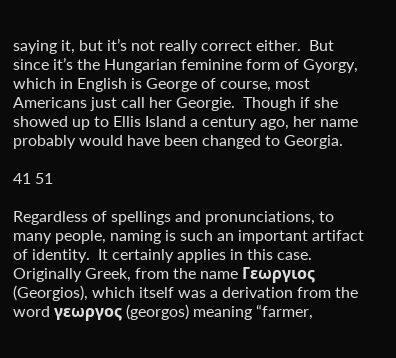saying it, but it’s not really correct either.  But since it’s the Hungarian feminine form of Gyorgy, which in English is George of course, most Americans just call her Georgie.  Though if she showed up to Ellis Island a century ago, her name probably would have been changed to Georgia.

41 51

Regardless of spellings and pronunciations, to many people, naming is such an important artifact of identity.  It certainly applies in this case.  Originally Greek, from the name Γεωργιος (Georgios), which itself was a derivation from the word γεωργος (georgos) meaning “farmer,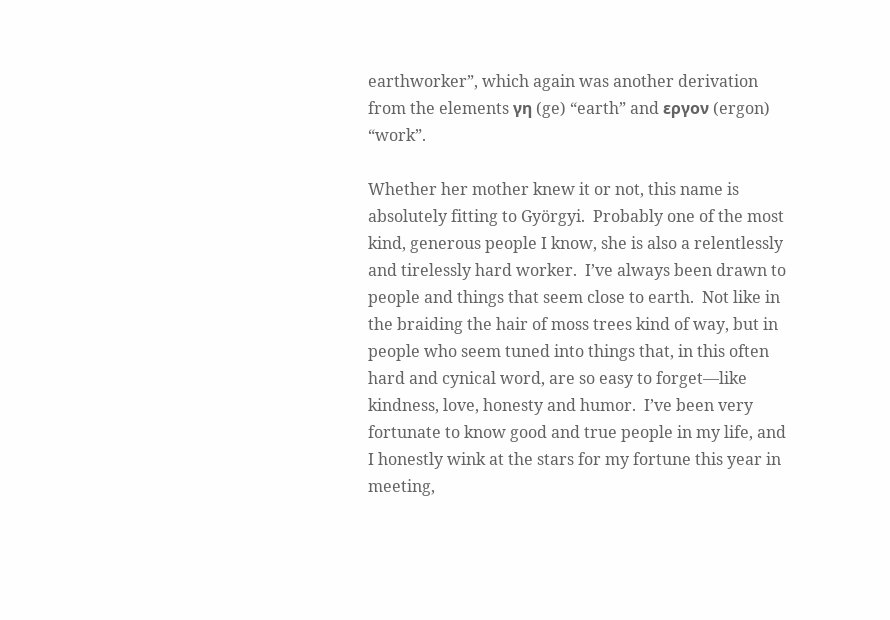earthworker”, which again was another derivation from the elements γη (ge) “earth” and εργον (ergon) “work”.

Whether her mother knew it or not, this name is absolutely fitting to Györgyi.  Probably one of the most kind, generous people I know, she is also a relentlessly and tirelessly hard worker.  I’ve always been drawn to people and things that seem close to earth.  Not like in the braiding the hair of moss trees kind of way, but in people who seem tuned into things that, in this often hard and cynical word, are so easy to forget—like kindness, love, honesty and humor.  I’ve been very fortunate to know good and true people in my life, and I honestly wink at the stars for my fortune this year in meeting,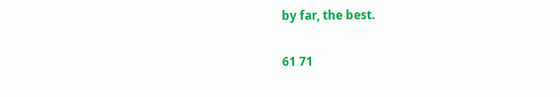by far, the best.

61 71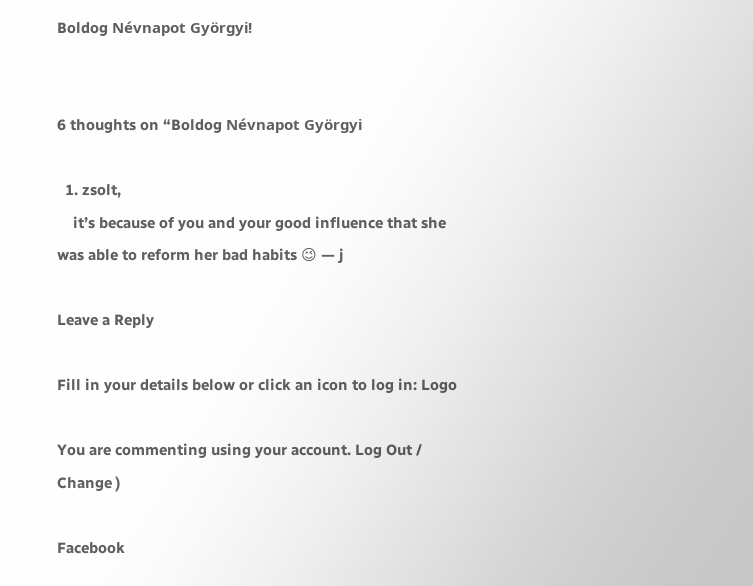Boldog Névnapot Györgyi!


6 thoughts on “Boldog Névnapot Györgyi

  1. zsolt,
    it’s because of you and your good influence that she was able to reform her bad habits 😉 — j

Leave a Reply

Fill in your details below or click an icon to log in: Logo

You are commenting using your account. Log Out /  Change )

Facebook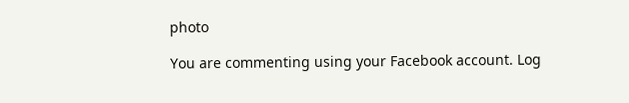photo

You are commenting using your Facebook account. Log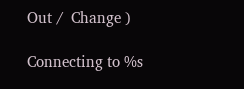Out /  Change )

Connecting to %s